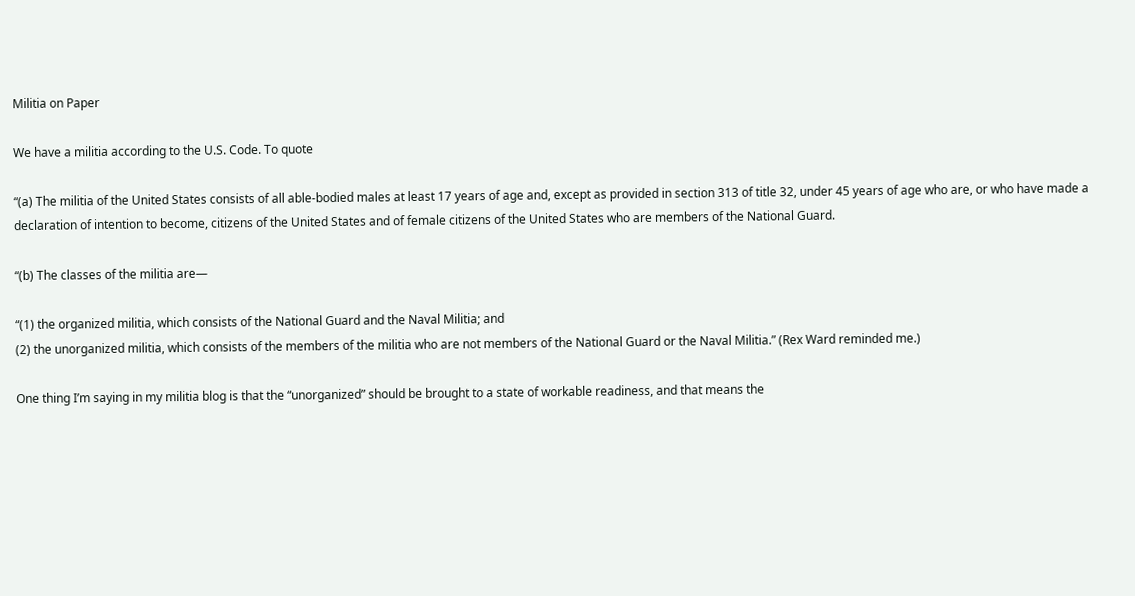Militia on Paper

We have a militia according to the U.S. Code. To quote

“(a) The militia of the United States consists of all able-bodied males at least 17 years of age and, except as provided in section 313 of title 32, under 45 years of age who are, or who have made a declaration of intention to become, citizens of the United States and of female citizens of the United States who are members of the National Guard.

“(b) The classes of the militia are—

“(1) the organized militia, which consists of the National Guard and the Naval Militia; and
(2) the unorganized militia, which consists of the members of the militia who are not members of the National Guard or the Naval Militia.” (Rex Ward reminded me.)

One thing I’m saying in my militia blog is that the “unorganized” should be brought to a state of workable readiness, and that means the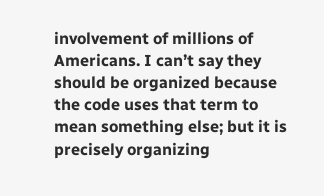involvement of millions of Americans. I can’t say they should be organized because the code uses that term to mean something else; but it is precisely organizing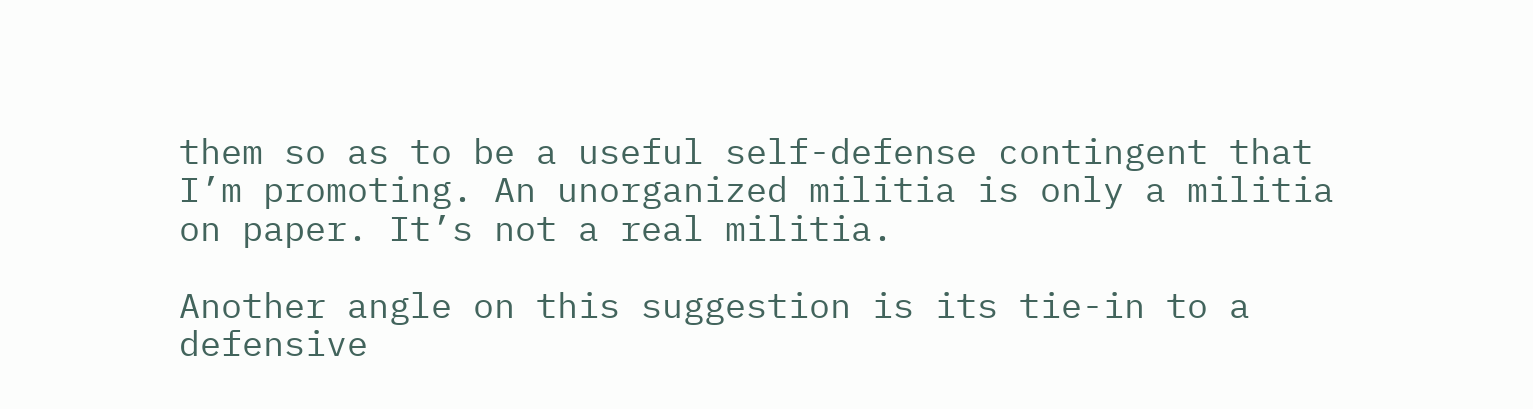them so as to be a useful self-defense contingent that I’m promoting. An unorganized militia is only a militia on paper. It’s not a real militia.

Another angle on this suggestion is its tie-in to a defensive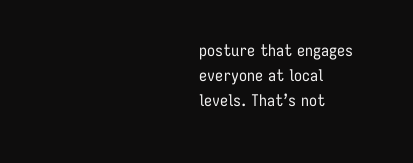posture that engages everyone at local levels. That’s not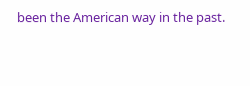been the American way in the past.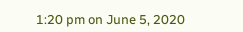1:20 pm on June 5, 2020